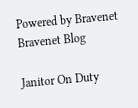Powered by Bravenet Bravenet Blog

Janitor On Duty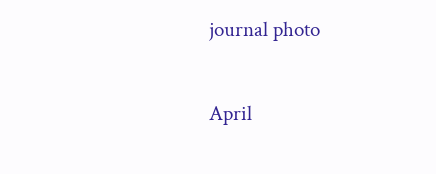journal photo

April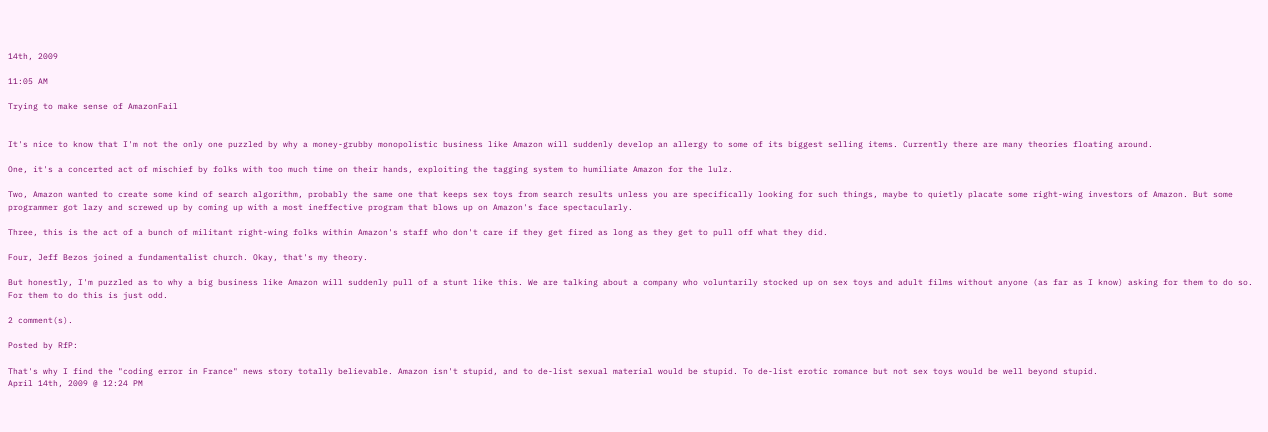14th, 2009

11:05 AM

Trying to make sense of AmazonFail


It's nice to know that I'm not the only one puzzled by why a money-grubby monopolistic business like Amazon will suddenly develop an allergy to some of its biggest selling items. Currently there are many theories floating around.

One, it's a concerted act of mischief by folks with too much time on their hands, exploiting the tagging system to humiliate Amazon for the lulz.

Two, Amazon wanted to create some kind of search algorithm, probably the same one that keeps sex toys from search results unless you are specifically looking for such things, maybe to quietly placate some right-wing investors of Amazon. But some programmer got lazy and screwed up by coming up with a most ineffective program that blows up on Amazon's face spectacularly.

Three, this is the act of a bunch of militant right-wing folks within Amazon's staff who don't care if they get fired as long as they get to pull off what they did.

Four, Jeff Bezos joined a fundamentalist church. Okay, that's my theory.

But honestly, I'm puzzled as to why a big business like Amazon will suddenly pull of a stunt like this. We are talking about a company who voluntarily stocked up on sex toys and adult films without anyone (as far as I know) asking for them to do so. For them to do this is just odd.

2 comment(s).

Posted by RfP:

That's why I find the "coding error in France" news story totally believable. Amazon isn't stupid, and to de-list sexual material would be stupid. To de-list erotic romance but not sex toys would be well beyond stupid.
April 14th, 2009 @ 12:24 PM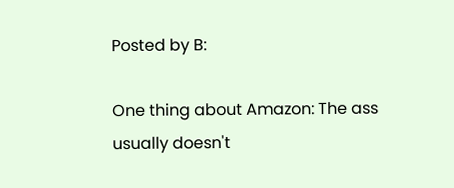Posted by B:

One thing about Amazon: The ass usually doesn't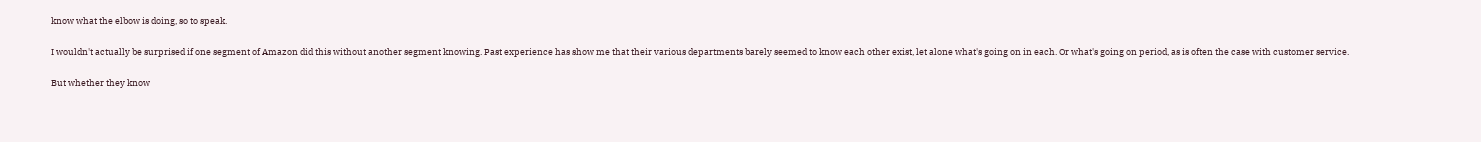know what the elbow is doing, so to speak.

I wouldn't actually be surprised if one segment of Amazon did this without another segment knowing. Past experience has show me that their various departments barely seemed to know each other exist, let alone what's going on in each. Or what's going on period, as is often the case with customer service.

But whether they know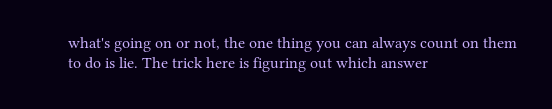what's going on or not, the one thing you can always count on them to do is lie. The trick here is figuring out which answer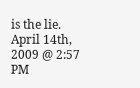is the lie.
April 14th, 2009 @ 2:57 PM